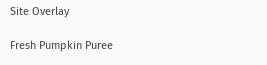Site Overlay

Fresh Pumpkin Puree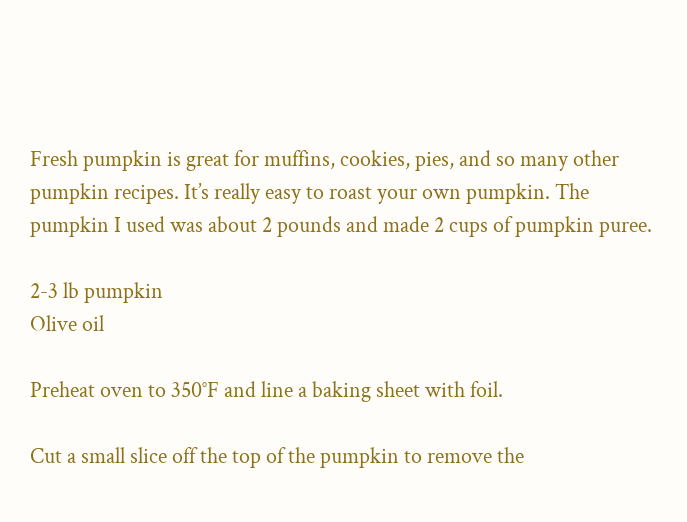Fresh pumpkin is great for muffins, cookies, pies, and so many other pumpkin recipes. It’s really easy to roast your own pumpkin. The pumpkin I used was about 2 pounds and made 2 cups of pumpkin puree.

2-3 lb pumpkin
Olive oil

Preheat oven to 350°F and line a baking sheet with foil.

Cut a small slice off the top of the pumpkin to remove the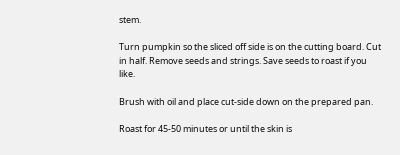stem.

Turn pumpkin so the sliced off side is on the cutting board. Cut in half. Remove seeds and strings. Save seeds to roast if you like.

Brush with oil and place cut-side down on the prepared pan.

Roast for 45-50 minutes or until the skin is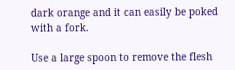dark orange and it can easily be poked with a fork.

Use a large spoon to remove the flesh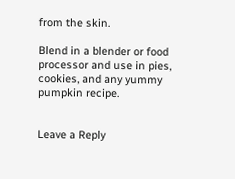from the skin.

Blend in a blender or food processor and use in pies, cookies, and any yummy pumpkin recipe.


Leave a Reply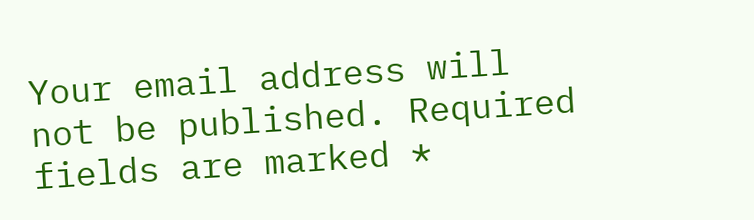Your email address will not be published. Required fields are marked *